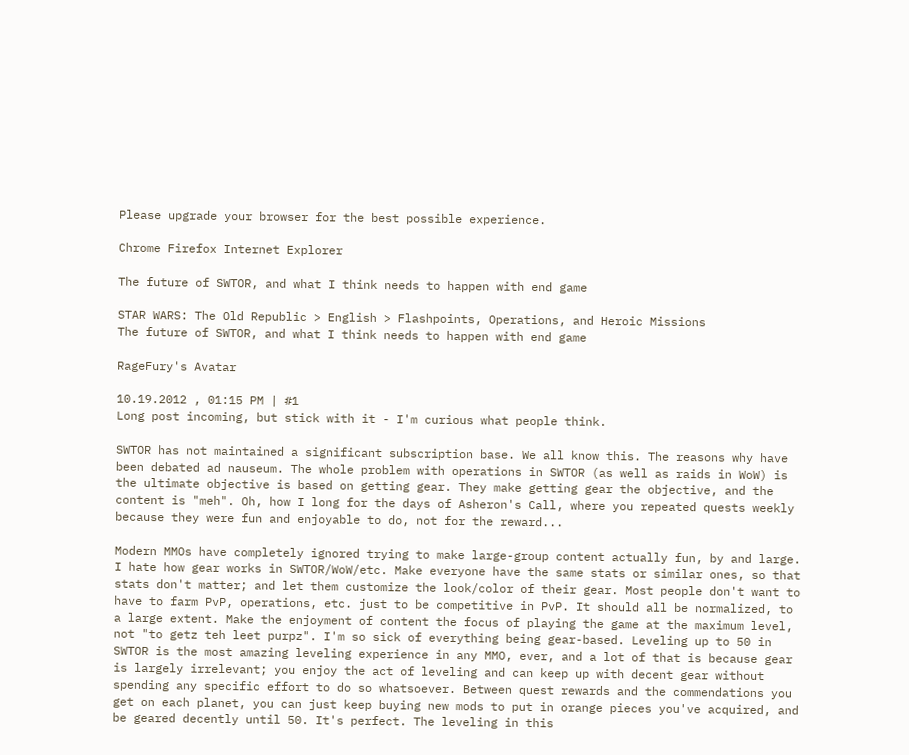Please upgrade your browser for the best possible experience.

Chrome Firefox Internet Explorer

The future of SWTOR, and what I think needs to happen with end game

STAR WARS: The Old Republic > English > Flashpoints, Operations, and Heroic Missions
The future of SWTOR, and what I think needs to happen with end game

RageFury's Avatar

10.19.2012 , 01:15 PM | #1
Long post incoming, but stick with it - I'm curious what people think.

SWTOR has not maintained a significant subscription base. We all know this. The reasons why have been debated ad nauseum. The whole problem with operations in SWTOR (as well as raids in WoW) is the ultimate objective is based on getting gear. They make getting gear the objective, and the content is "meh". Oh, how I long for the days of Asheron's Call, where you repeated quests weekly because they were fun and enjoyable to do, not for the reward...

Modern MMOs have completely ignored trying to make large-group content actually fun, by and large. I hate how gear works in SWTOR/WoW/etc. Make everyone have the same stats or similar ones, so that stats don't matter; and let them customize the look/color of their gear. Most people don't want to have to farm PvP, operations, etc. just to be competitive in PvP. It should all be normalized, to a large extent. Make the enjoyment of content the focus of playing the game at the maximum level, not "to getz teh leet purpz". I'm so sick of everything being gear-based. Leveling up to 50 in SWTOR is the most amazing leveling experience in any MMO, ever, and a lot of that is because gear is largely irrelevant; you enjoy the act of leveling and can keep up with decent gear without spending any specific effort to do so whatsoever. Between quest rewards and the commendations you get on each planet, you can just keep buying new mods to put in orange pieces you've acquired, and be geared decently until 50. It's perfect. The leveling in this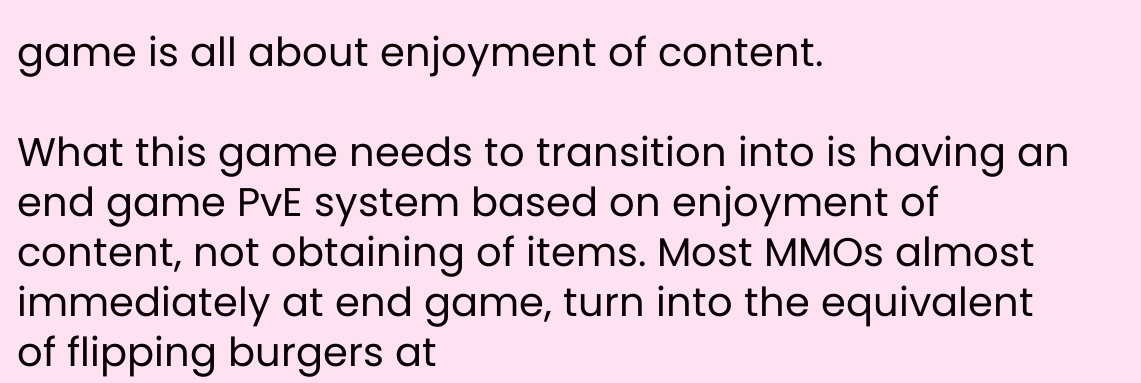game is all about enjoyment of content.

What this game needs to transition into is having an end game PvE system based on enjoyment of content, not obtaining of items. Most MMOs almost immediately at end game, turn into the equivalent of flipping burgers at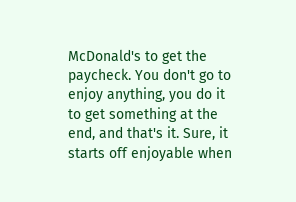McDonald's to get the paycheck. You don't go to enjoy anything, you do it to get something at the end, and that's it. Sure, it starts off enjoyable when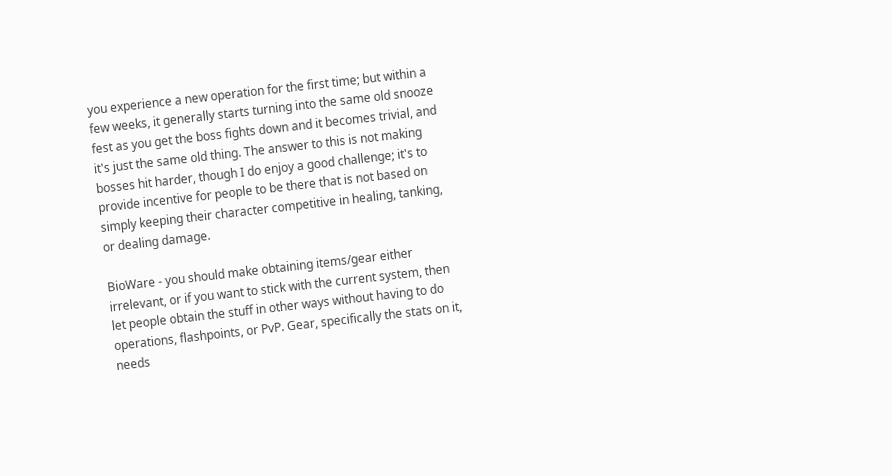you experience a new operation for the first time; but within a few weeks, it generally starts turning into the same old snooze fest as you get the boss fights down and it becomes trivial, and it's just the same old thing. The answer to this is not making bosses hit harder, though I do enjoy a good challenge; it's to provide incentive for people to be there that is not based on simply keeping their character competitive in healing, tanking, or dealing damage.

BioWare - you should make obtaining items/gear either irrelevant, or if you want to stick with the current system, then let people obtain the stuff in other ways without having to do operations, flashpoints, or PvP. Gear, specifically the stats on it, needs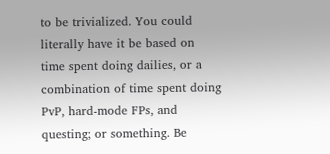to be trivialized. You could literally have it be based on time spent doing dailies, or a combination of time spent doing PvP, hard-mode FPs, and questing; or something. Be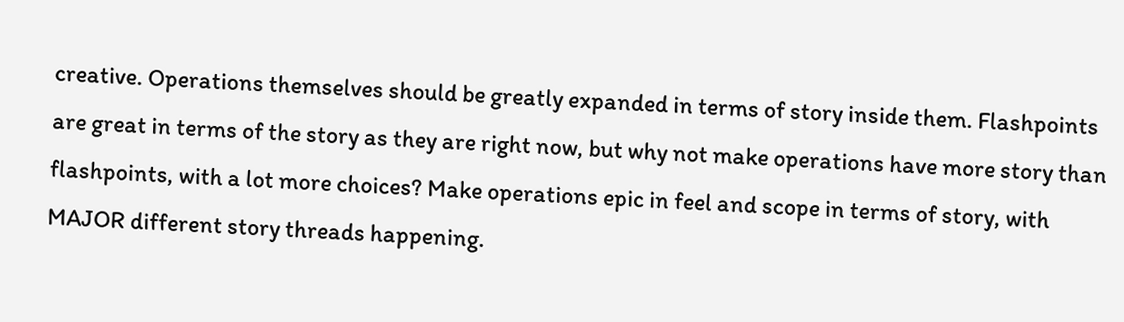creative. Operations themselves should be greatly expanded in terms of story inside them. Flashpoints are great in terms of the story as they are right now, but why not make operations have more story than flashpoints, with a lot more choices? Make operations epic in feel and scope in terms of story, with MAJOR different story threads happening.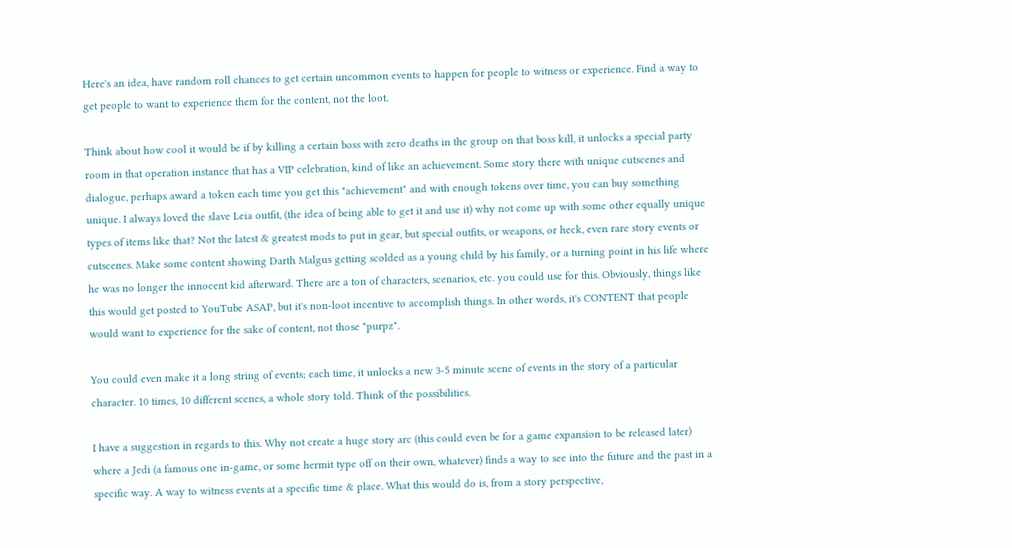Here's an idea, have random roll chances to get certain uncommon events to happen for people to witness or experience. Find a way to get people to want to experience them for the content, not the loot.

Think about how cool it would be if by killing a certain boss with zero deaths in the group on that boss kill, it unlocks a special party room in that operation instance that has a VIP celebration, kind of like an achievement. Some story there with unique cutscenes and dialogue, perhaps award a token each time you get this "achievement" and with enough tokens over time, you can buy something unique. I always loved the slave Leia outfit, (the idea of being able to get it and use it) why not come up with some other equally unique types of items like that? Not the latest & greatest mods to put in gear, but special outfits, or weapons, or heck, even rare story events or cutscenes. Make some content showing Darth Malgus getting scolded as a young child by his family, or a turning point in his life where he was no longer the innocent kid afterward. There are a ton of characters, scenarios, etc. you could use for this. Obviously, things like this would get posted to YouTube ASAP, but it's non-loot incentive to accomplish things. In other words, it's CONTENT that people would want to experience for the sake of content, not those "purpz".

You could even make it a long string of events; each time, it unlocks a new 3-5 minute scene of events in the story of a particular character. 10 times, 10 different scenes, a whole story told. Think of the possibilities.

I have a suggestion in regards to this. Why not create a huge story arc (this could even be for a game expansion to be released later) where a Jedi (a famous one in-game, or some hermit type off on their own, whatever) finds a way to see into the future and the past in a specific way. A way to witness events at a specific time & place. What this would do is, from a story perspective,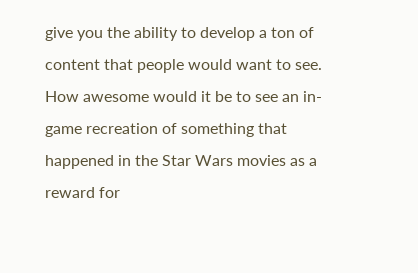give you the ability to develop a ton of content that people would want to see. How awesome would it be to see an in-game recreation of something that happened in the Star Wars movies as a reward for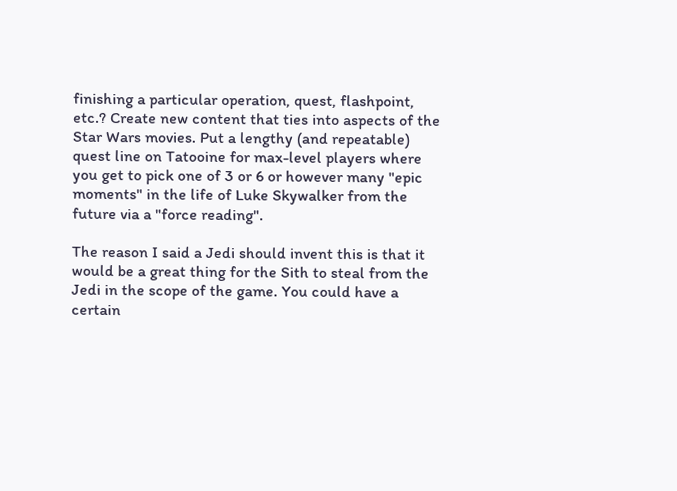finishing a particular operation, quest, flashpoint, etc.? Create new content that ties into aspects of the Star Wars movies. Put a lengthy (and repeatable) quest line on Tatooine for max-level players where you get to pick one of 3 or 6 or however many "epic moments" in the life of Luke Skywalker from the future via a "force reading".

The reason I said a Jedi should invent this is that it would be a great thing for the Sith to steal from the Jedi in the scope of the game. You could have a certain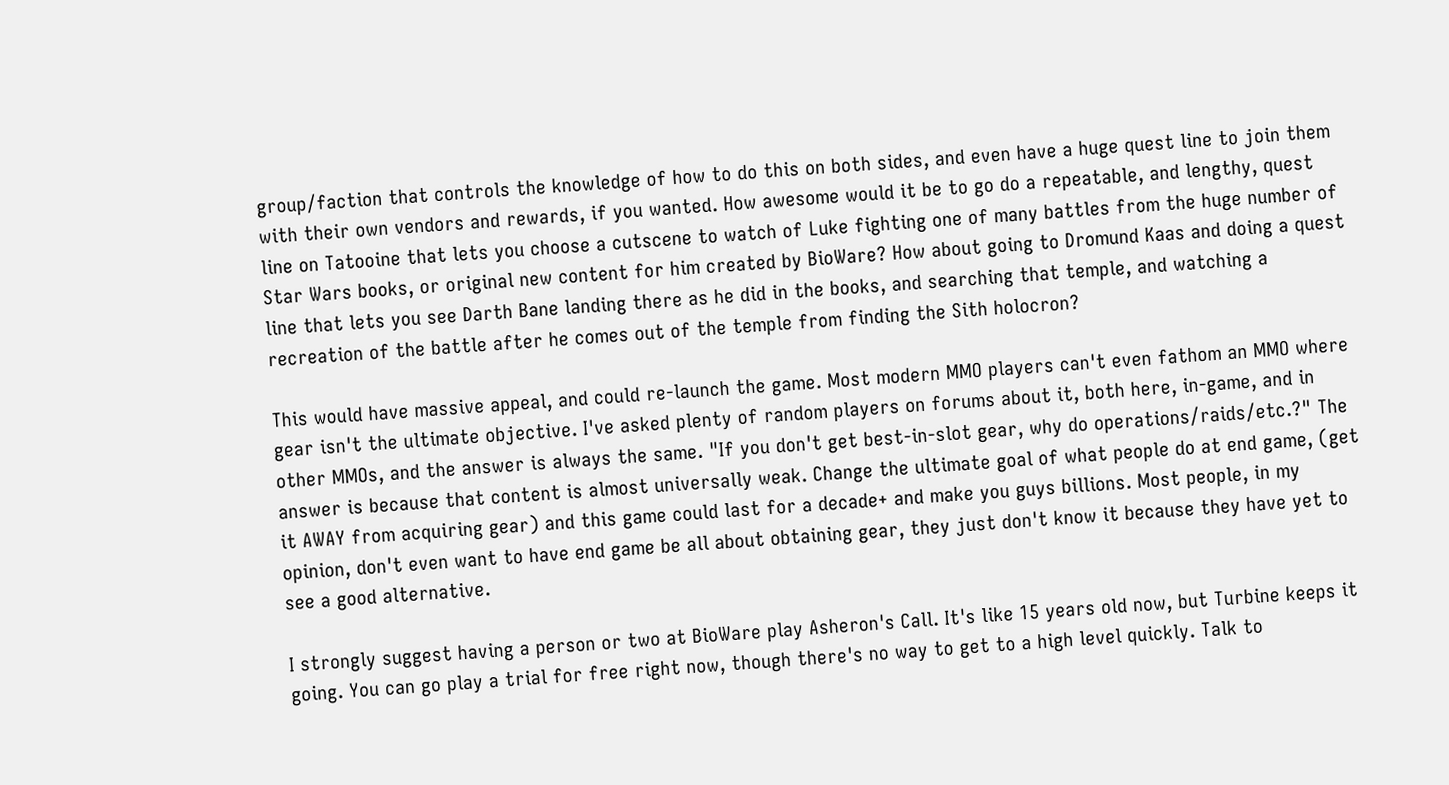group/faction that controls the knowledge of how to do this on both sides, and even have a huge quest line to join them with their own vendors and rewards, if you wanted. How awesome would it be to go do a repeatable, and lengthy, quest line on Tatooine that lets you choose a cutscene to watch of Luke fighting one of many battles from the huge number of Star Wars books, or original new content for him created by BioWare? How about going to Dromund Kaas and doing a quest line that lets you see Darth Bane landing there as he did in the books, and searching that temple, and watching a recreation of the battle after he comes out of the temple from finding the Sith holocron?

This would have massive appeal, and could re-launch the game. Most modern MMO players can't even fathom an MMO where gear isn't the ultimate objective. I've asked plenty of random players on forums about it, both here, in-game, and in other MMOs, and the answer is always the same. "If you don't get best-in-slot gear, why do operations/raids/etc.?" The answer is because that content is almost universally weak. Change the ultimate goal of what people do at end game, (get it AWAY from acquiring gear) and this game could last for a decade+ and make you guys billions. Most people, in my opinion, don't even want to have end game be all about obtaining gear, they just don't know it because they have yet to see a good alternative.

I strongly suggest having a person or two at BioWare play Asheron's Call. It's like 15 years old now, but Turbine keeps it going. You can go play a trial for free right now, though there's no way to get to a high level quickly. Talk to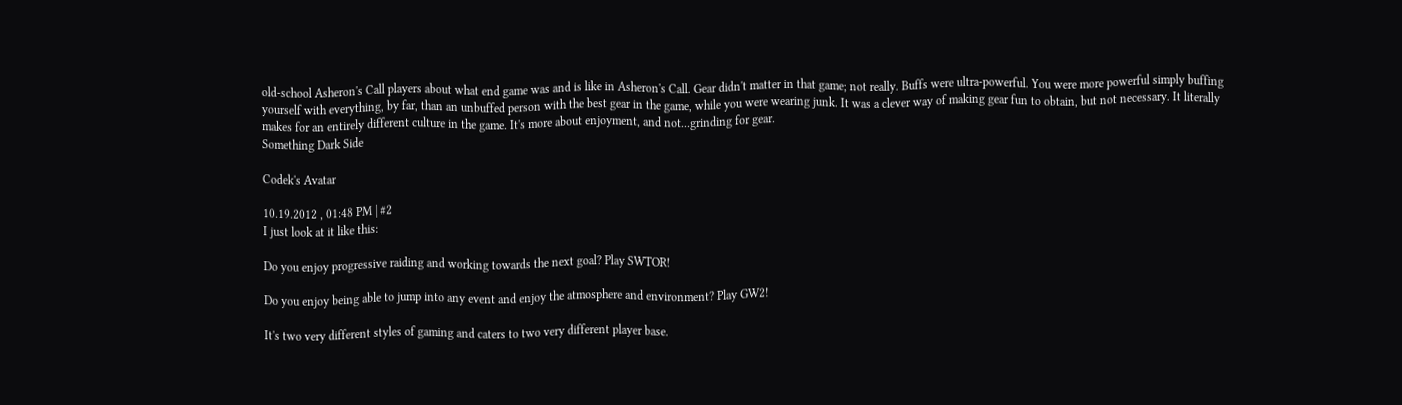old-school Asheron's Call players about what end game was and is like in Asheron's Call. Gear didn't matter in that game; not really. Buffs were ultra-powerful. You were more powerful simply buffing yourself with everything, by far, than an unbuffed person with the best gear in the game, while you were wearing junk. It was a clever way of making gear fun to obtain, but not necessary. It literally makes for an entirely different culture in the game. It's more about enjoyment, and not...grinding for gear.
Something Dark Side

Codek's Avatar

10.19.2012 , 01:48 PM | #2
I just look at it like this:

Do you enjoy progressive raiding and working towards the next goal? Play SWTOR!

Do you enjoy being able to jump into any event and enjoy the atmosphere and environment? Play GW2!

It's two very different styles of gaming and caters to two very different player base.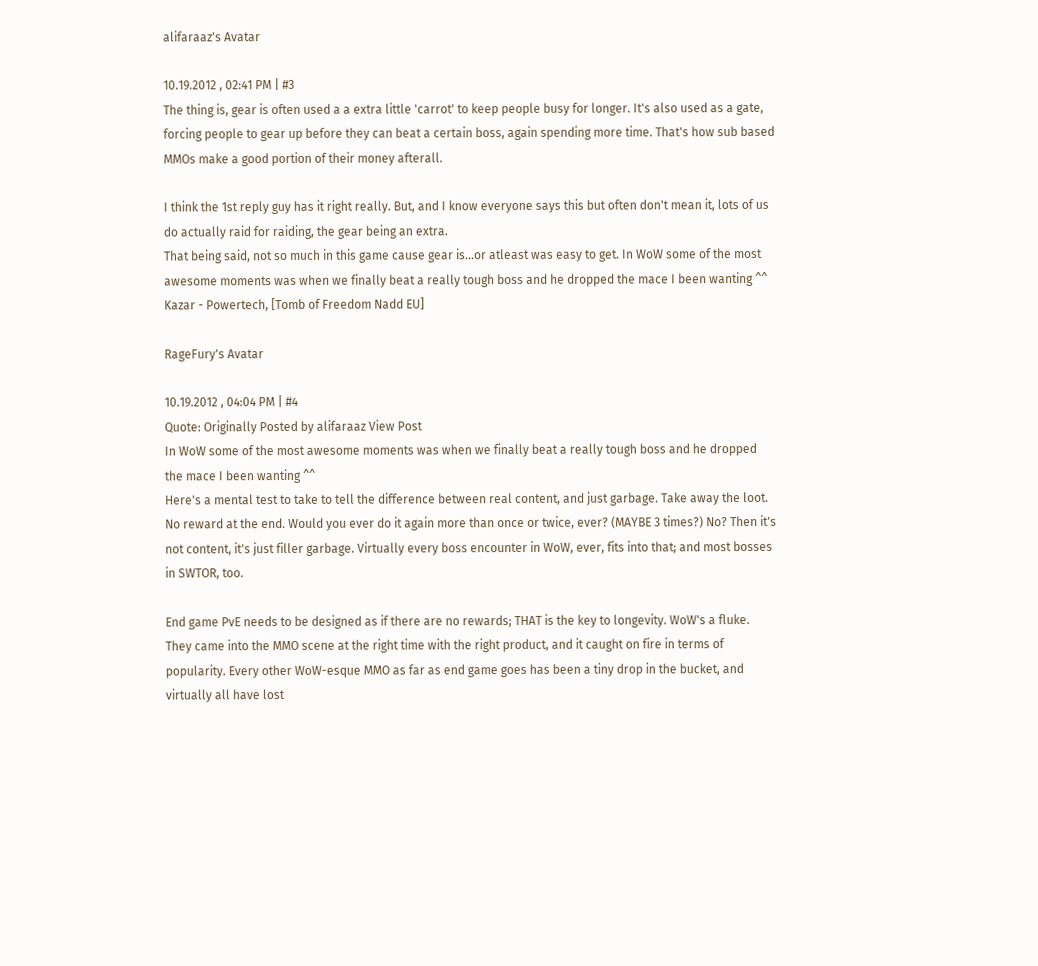alifaraaz's Avatar

10.19.2012 , 02:41 PM | #3
The thing is, gear is often used a a extra little 'carrot' to keep people busy for longer. It's also used as a gate, forcing people to gear up before they can beat a certain boss, again spending more time. That's how sub based MMOs make a good portion of their money afterall.

I think the 1st reply guy has it right really. But, and I know everyone says this but often don't mean it, lots of us do actually raid for raiding, the gear being an extra.
That being said, not so much in this game cause gear is...or atleast was easy to get. In WoW some of the most awesome moments was when we finally beat a really tough boss and he dropped the mace I been wanting ^^
Kazar - Powertech, [Tomb of Freedom Nadd EU]

RageFury's Avatar

10.19.2012 , 04:04 PM | #4
Quote: Originally Posted by alifaraaz View Post
In WoW some of the most awesome moments was when we finally beat a really tough boss and he dropped the mace I been wanting ^^
Here's a mental test to take to tell the difference between real content, and just garbage. Take away the loot. No reward at the end. Would you ever do it again more than once or twice, ever? (MAYBE 3 times?) No? Then it's not content, it's just filler garbage. Virtually every boss encounter in WoW, ever, fits into that; and most bosses in SWTOR, too.

End game PvE needs to be designed as if there are no rewards; THAT is the key to longevity. WoW's a fluke. They came into the MMO scene at the right time with the right product, and it caught on fire in terms of popularity. Every other WoW-esque MMO as far as end game goes has been a tiny drop in the bucket, and virtually all have lost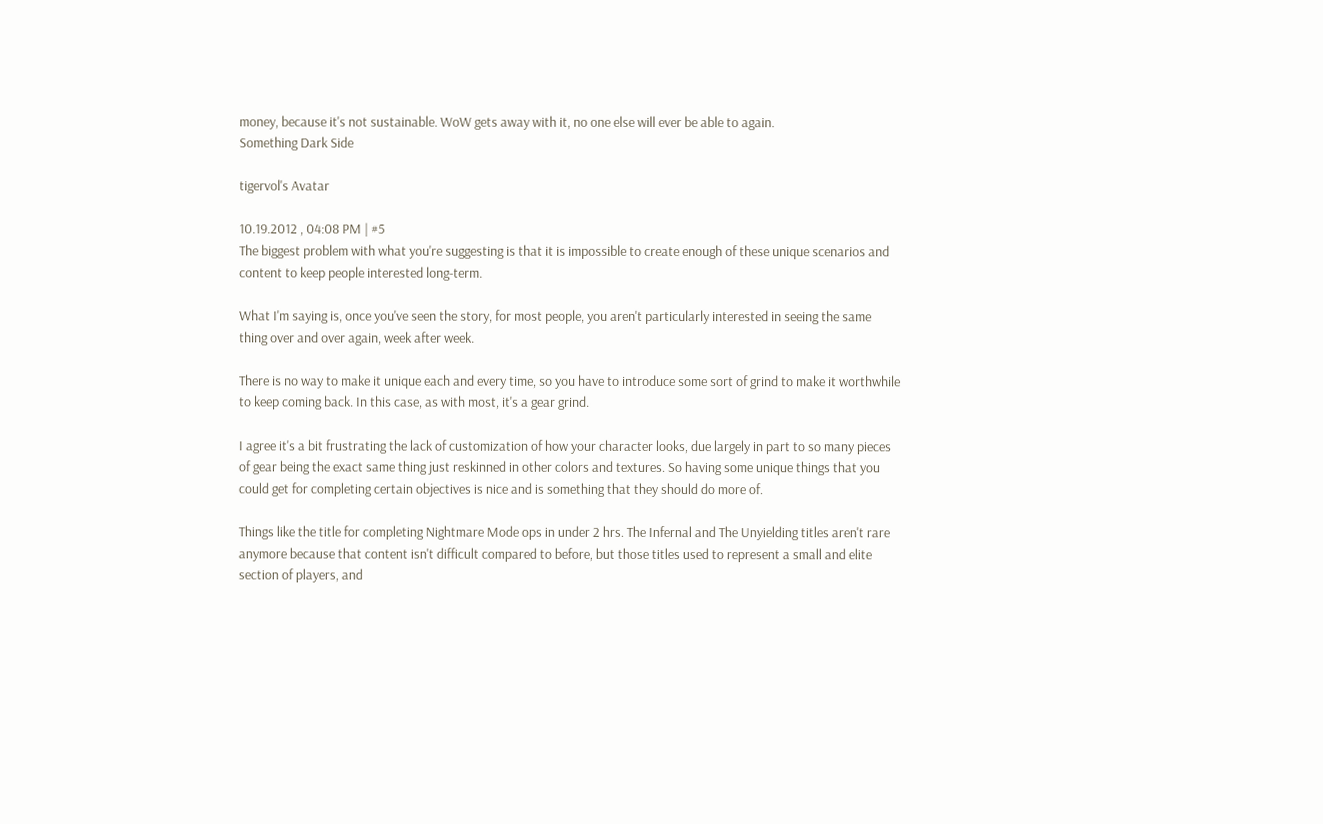money, because it's not sustainable. WoW gets away with it, no one else will ever be able to again.
Something Dark Side

tigervol's Avatar

10.19.2012 , 04:08 PM | #5
The biggest problem with what you're suggesting is that it is impossible to create enough of these unique scenarios and content to keep people interested long-term.

What I'm saying is, once you've seen the story, for most people, you aren't particularly interested in seeing the same thing over and over again, week after week.

There is no way to make it unique each and every time, so you have to introduce some sort of grind to make it worthwhile to keep coming back. In this case, as with most, it's a gear grind.

I agree it's a bit frustrating the lack of customization of how your character looks, due largely in part to so many pieces of gear being the exact same thing just reskinned in other colors and textures. So having some unique things that you could get for completing certain objectives is nice and is something that they should do more of.

Things like the title for completing Nightmare Mode ops in under 2 hrs. The Infernal and The Unyielding titles aren't rare anymore because that content isn't difficult compared to before, but those titles used to represent a small and elite section of players, and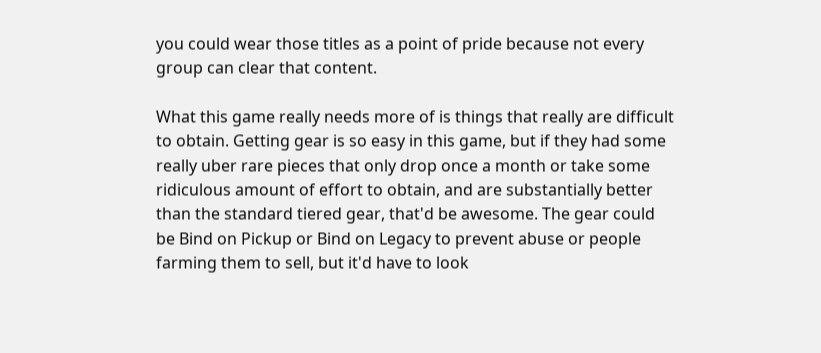you could wear those titles as a point of pride because not every group can clear that content.

What this game really needs more of is things that really are difficult to obtain. Getting gear is so easy in this game, but if they had some really uber rare pieces that only drop once a month or take some ridiculous amount of effort to obtain, and are substantially better than the standard tiered gear, that'd be awesome. The gear could be Bind on Pickup or Bind on Legacy to prevent abuse or people farming them to sell, but it'd have to look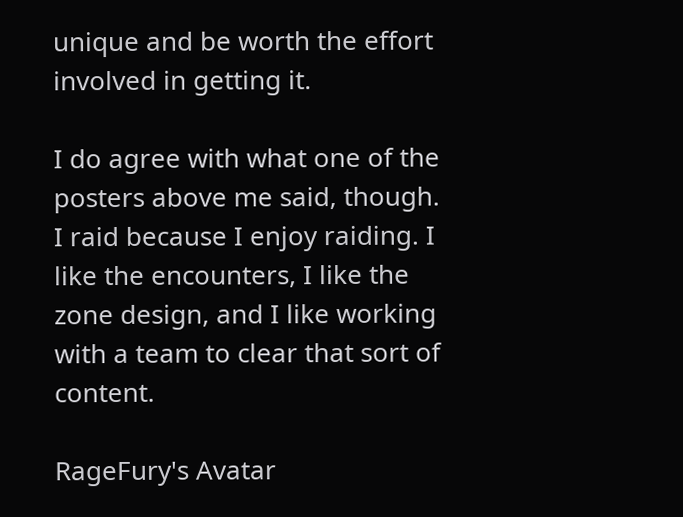unique and be worth the effort involved in getting it.

I do agree with what one of the posters above me said, though. I raid because I enjoy raiding. I like the encounters, I like the zone design, and I like working with a team to clear that sort of content.

RageFury's Avatar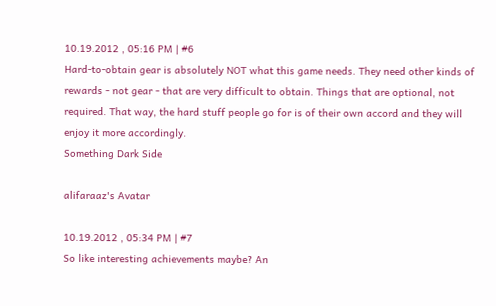10.19.2012 , 05:16 PM | #6
Hard-to-obtain gear is absolutely NOT what this game needs. They need other kinds of rewards - not gear - that are very difficult to obtain. Things that are optional, not required. That way, the hard stuff people go for is of their own accord and they will enjoy it more accordingly.
Something Dark Side

alifaraaz's Avatar

10.19.2012 , 05:34 PM | #7
So like interesting achievements maybe? An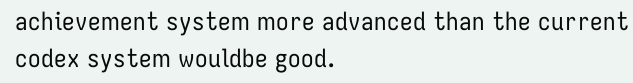achievement system more advanced than the current codex system wouldbe good.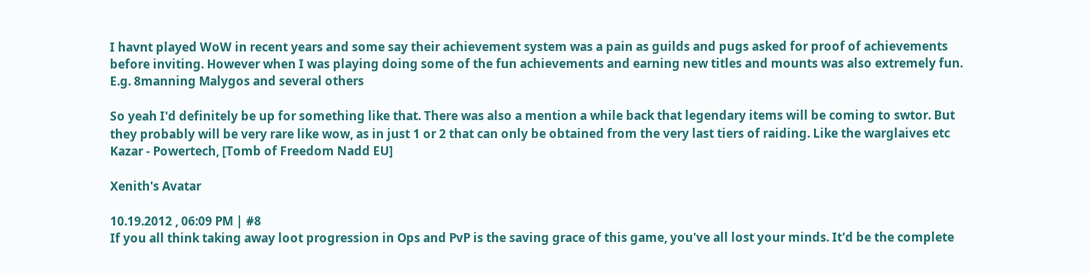I havnt played WoW in recent years and some say their achievement system was a pain as guilds and pugs asked for proof of achievements before inviting. However when I was playing doing some of the fun achievements and earning new titles and mounts was also extremely fun. E.g. 8manning Malygos and several others

So yeah I'd definitely be up for something like that. There was also a mention a while back that legendary items will be coming to swtor. But they probably will be very rare like wow, as in just 1 or 2 that can only be obtained from the very last tiers of raiding. Like the warglaives etc
Kazar - Powertech, [Tomb of Freedom Nadd EU]

Xenith's Avatar

10.19.2012 , 06:09 PM | #8
If you all think taking away loot progression in Ops and PvP is the saving grace of this game, you've all lost your minds. It'd be the complete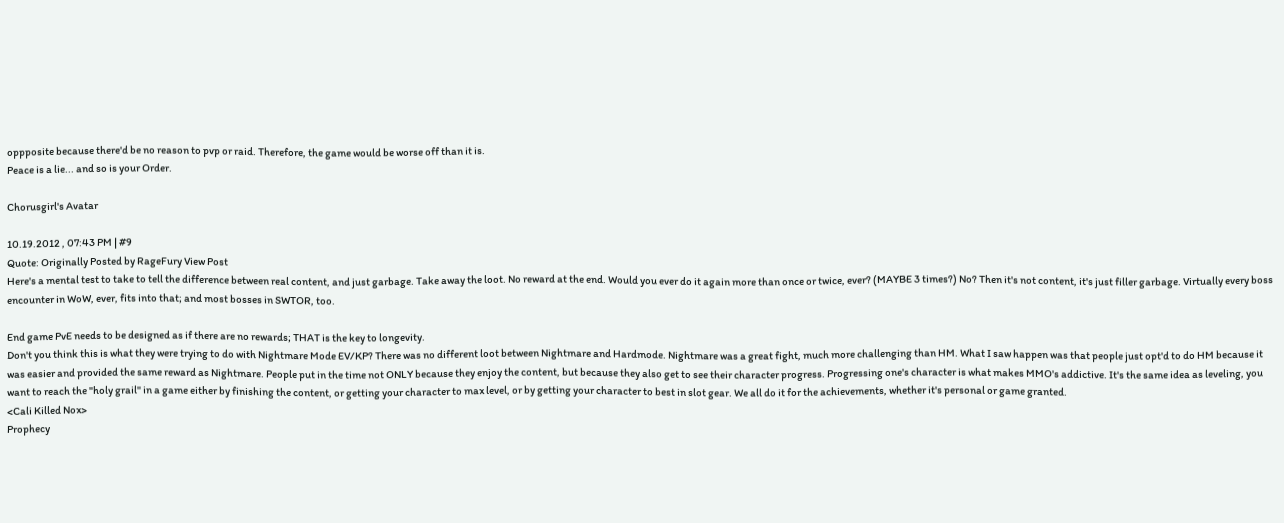oppposite because there'd be no reason to pvp or raid. Therefore, the game would be worse off than it is.
Peace is a lie... and so is your Order.

Chorusgirl's Avatar

10.19.2012 , 07:43 PM | #9
Quote: Originally Posted by RageFury View Post
Here's a mental test to take to tell the difference between real content, and just garbage. Take away the loot. No reward at the end. Would you ever do it again more than once or twice, ever? (MAYBE 3 times?) No? Then it's not content, it's just filler garbage. Virtually every boss encounter in WoW, ever, fits into that; and most bosses in SWTOR, too.

End game PvE needs to be designed as if there are no rewards; THAT is the key to longevity.
Don't you think this is what they were trying to do with Nightmare Mode EV/KP? There was no different loot between Nightmare and Hardmode. Nightmare was a great fight, much more challenging than HM. What I saw happen was that people just opt'd to do HM because it was easier and provided the same reward as Nightmare. People put in the time not ONLY because they enjoy the content, but because they also get to see their character progress. Progressing one's character is what makes MMO's addictive. It's the same idea as leveling, you want to reach the "holy grail" in a game either by finishing the content, or getting your character to max level, or by getting your character to best in slot gear. We all do it for the achievements, whether it's personal or game granted.
<Cali Killed Nox>
Prophecy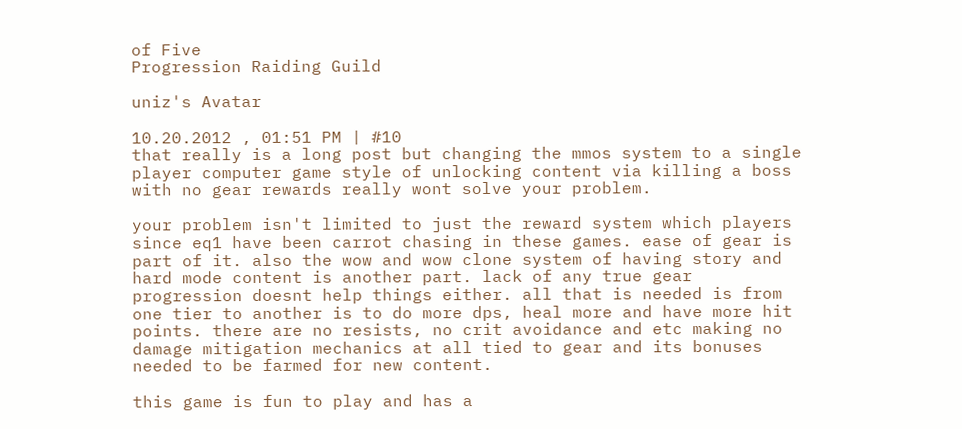of Five
Progression Raiding Guild

uniz's Avatar

10.20.2012 , 01:51 PM | #10
that really is a long post but changing the mmos system to a single player computer game style of unlocking content via killing a boss with no gear rewards really wont solve your problem.

your problem isn't limited to just the reward system which players since eq1 have been carrot chasing in these games. ease of gear is part of it. also the wow and wow clone system of having story and hard mode content is another part. lack of any true gear progression doesnt help things either. all that is needed is from one tier to another is to do more dps, heal more and have more hit points. there are no resists, no crit avoidance and etc making no damage mitigation mechanics at all tied to gear and its bonuses needed to be farmed for new content.

this game is fun to play and has a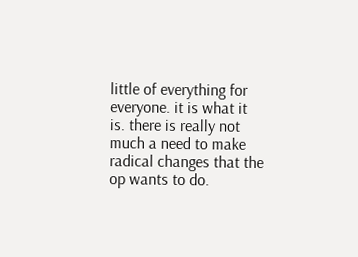little of everything for everyone. it is what it is. there is really not much a need to make radical changes that the op wants to do.